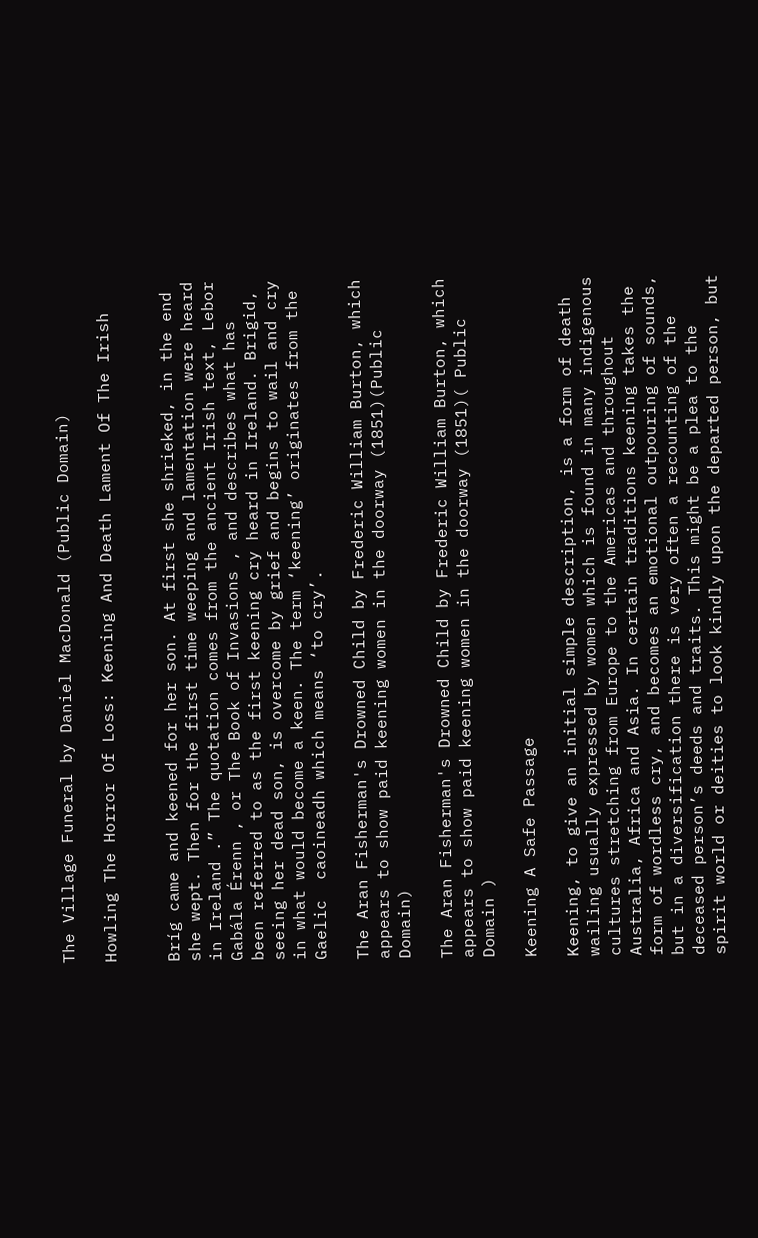The Village Funeral by Daniel MacDonald (Public Domain)

Howling The Horror Of Loss: Keening And Death Lament Of The Irish


Bríg came and keened for her son. At first she shrieked, in the end she wept. Then for the first time weeping and lamentation were heard in Ireland .” The quotation comes from the ancient Irish text, Lebor Gabála Érenn , or The Book of Invasions , and describes what has been referred to as the first keening cry heard in Ireland. Brigid, seeing her dead son, is overcome by grief and begins to wail and cry in what would become a keen. The term ‘keening’ originates from the Gaelic  caoineadh which means ‘to cry’.

The Aran Fisherman's Drowned Child by Frederic William Burton, which appears to show paid keening women in the doorway (1851)(Public Domain)

The Aran Fisherman's Drowned Child by Frederic William Burton, which appears to show paid keening women in the doorway (1851)( Public Domain )

Keening A Safe Passage

Keening, to give an initial simple description, is a form of death wailing usually expressed by women which is found in many indigenous cultures stretching from Europe to the Americas and throughout Australia, Africa and Asia. In certain traditions keening takes the form of wordless cry, and becomes an emotional outpouring of sounds, but in a diversification there is very often a recounting of the deceased person’s deeds and traits. This might be a plea to the spirit world or deities to look kindly upon the departed person, but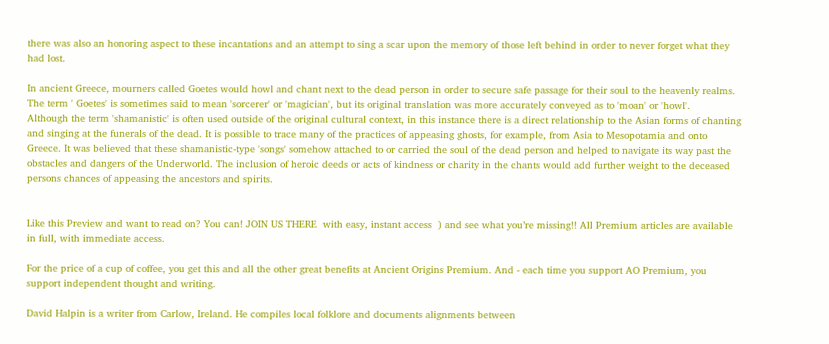there was also an honoring aspect to these incantations and an attempt to sing a scar upon the memory of those left behind in order to never forget what they had lost.

In ancient Greece, mourners called Goetes would howl and chant next to the dead person in order to secure safe passage for their soul to the heavenly realms. The term ' Goetes' is sometimes said to mean 'sorcerer' or 'magician', but its original translation was more accurately conveyed as to 'moan' or 'howl'.
Although the term 'shamanistic' is often used outside of the original cultural context, in this instance there is a direct relationship to the Asian forms of chanting and singing at the funerals of the dead. It is possible to trace many of the practices of appeasing ghosts, for example, from Asia to Mesopotamia and onto Greece. It was believed that these shamanistic-type 'songs' somehow attached to or carried the soul of the dead person and helped to navigate its way past the obstacles and dangers of the Underworld. The inclusion of heroic deeds or acts of kindness or charity in the chants would add further weight to the deceased persons chances of appeasing the ancestors and spirits.


Like this Preview and want to read on? You can! JOIN US THERE  with easy, instant access  ) and see what you’re missing!! All Premium articles are available in full, with immediate access.

For the price of a cup of coffee, you get this and all the other great benefits at Ancient Origins Premium. And - each time you support AO Premium, you support independent thought and writing.

David Halpin is a writer from Carlow, Ireland. He compiles local folklore and documents alignments between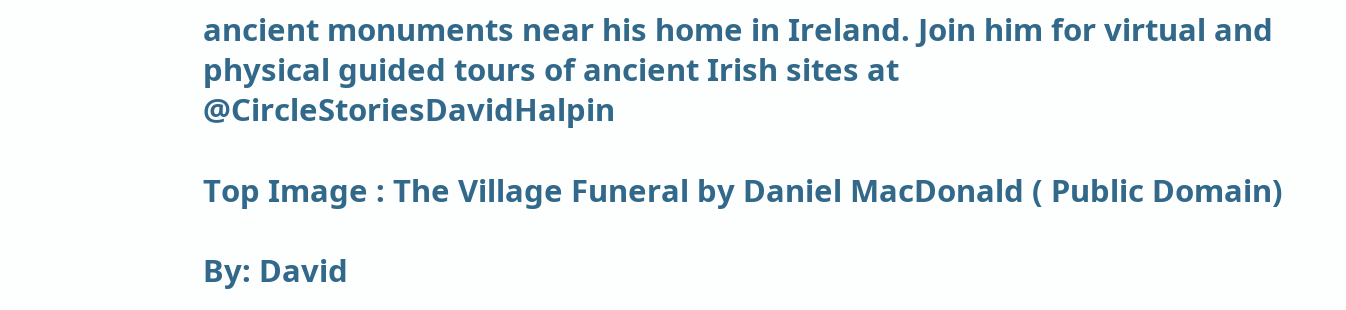ancient monuments near his home in Ireland. Join him for virtual and physical guided tours of ancient Irish sites at @CircleStoriesDavidHalpin

Top Image : The Village Funeral by Daniel MacDonald ( Public Domain)

By: David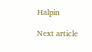Halpin

Next article